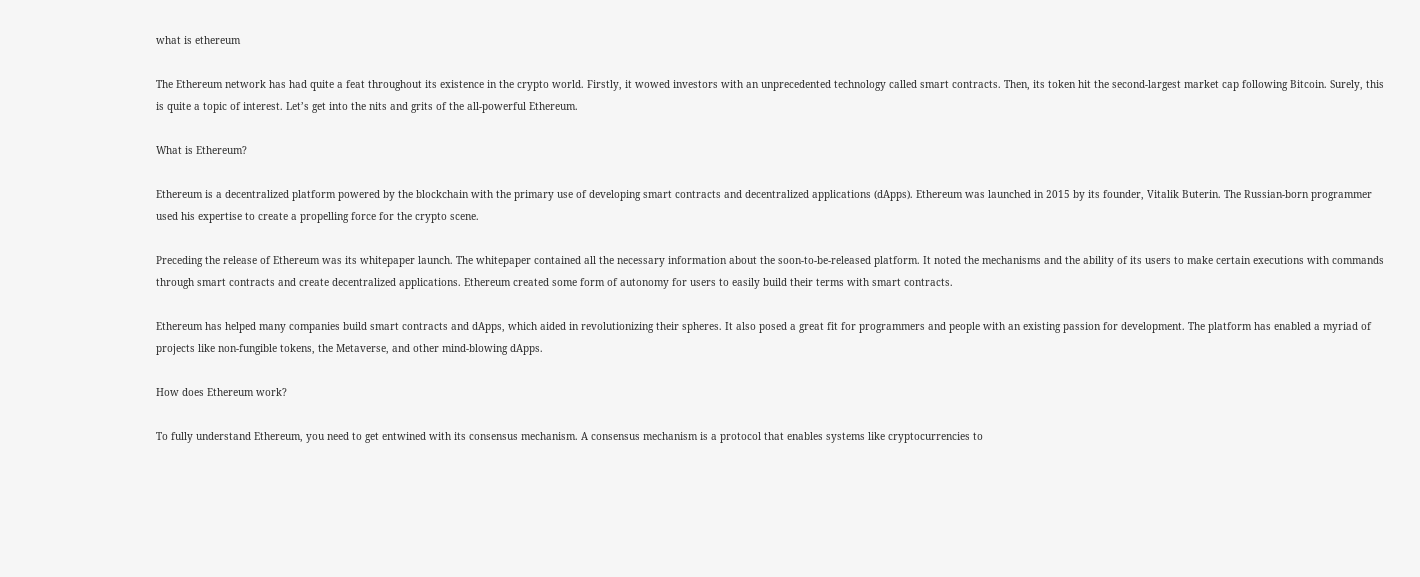what is ethereum

The Ethereum network has had quite a feat throughout its existence in the crypto world. Firstly, it wowed investors with an unprecedented technology called smart contracts. Then, its token hit the second-largest market cap following Bitcoin. Surely, this is quite a topic of interest. Let’s get into the nits and grits of the all-powerful Ethereum.

What is Ethereum?

Ethereum is a decentralized platform powered by the blockchain with the primary use of developing smart contracts and decentralized applications (dApps). Ethereum was launched in 2015 by its founder, Vitalik Buterin. The Russian-born programmer used his expertise to create a propelling force for the crypto scene.

Preceding the release of Ethereum was its whitepaper launch. The whitepaper contained all the necessary information about the soon-to-be-released platform. It noted the mechanisms and the ability of its users to make certain executions with commands through smart contracts and create decentralized applications. Ethereum created some form of autonomy for users to easily build their terms with smart contracts.

Ethereum has helped many companies build smart contracts and dApps, which aided in revolutionizing their spheres. It also posed a great fit for programmers and people with an existing passion for development. The platform has enabled a myriad of projects like non-fungible tokens, the Metaverse, and other mind-blowing dApps.

How does Ethereum work?

To fully understand Ethereum, you need to get entwined with its consensus mechanism. A consensus mechanism is a protocol that enables systems like cryptocurrencies to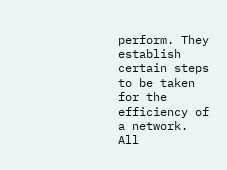perform. They establish certain steps to be taken for the efficiency of a network. All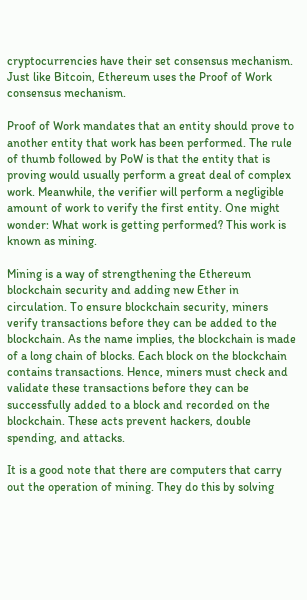cryptocurrencies have their set consensus mechanism. Just like Bitcoin, Ethereum uses the Proof of Work consensus mechanism.

Proof of Work mandates that an entity should prove to another entity that work has been performed. The rule of thumb followed by PoW is that the entity that is proving would usually perform a great deal of complex work. Meanwhile, the verifier will perform a negligible amount of work to verify the first entity. One might wonder: What work is getting performed? This work is known as mining.

Mining is a way of strengthening the Ethereum blockchain security and adding new Ether in circulation. To ensure blockchain security, miners verify transactions before they can be added to the blockchain. As the name implies, the blockchain is made of a long chain of blocks. Each block on the blockchain contains transactions. Hence, miners must check and validate these transactions before they can be successfully added to a block and recorded on the blockchain. These acts prevent hackers, double spending, and attacks.

It is a good note that there are computers that carry out the operation of mining. They do this by solving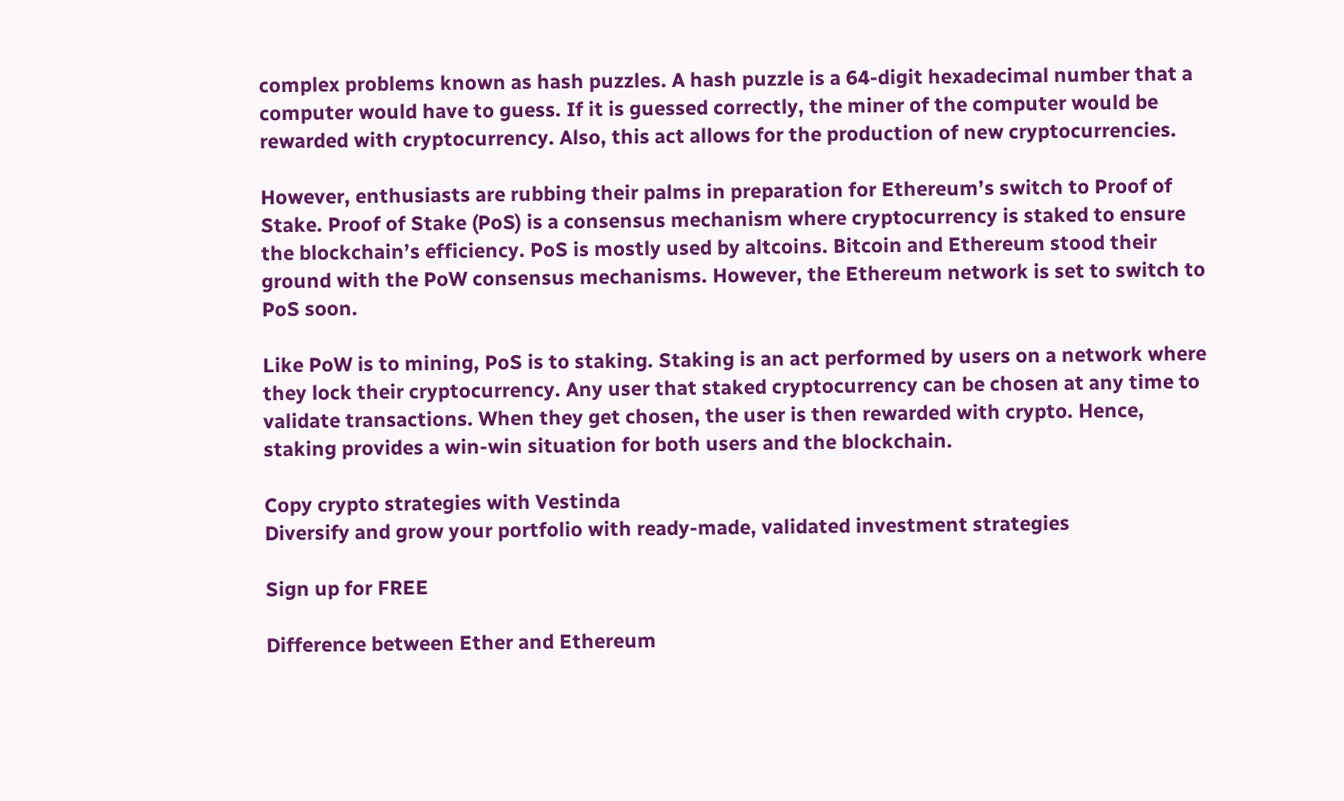complex problems known as hash puzzles. A hash puzzle is a 64-digit hexadecimal number that a computer would have to guess. If it is guessed correctly, the miner of the computer would be rewarded with cryptocurrency. Also, this act allows for the production of new cryptocurrencies.

However, enthusiasts are rubbing their palms in preparation for Ethereum’s switch to Proof of Stake. Proof of Stake (PoS) is a consensus mechanism where cryptocurrency is staked to ensure the blockchain’s efficiency. PoS is mostly used by altcoins. Bitcoin and Ethereum stood their ground with the PoW consensus mechanisms. However, the Ethereum network is set to switch to PoS soon.

Like PoW is to mining, PoS is to staking. Staking is an act performed by users on a network where they lock their cryptocurrency. Any user that staked cryptocurrency can be chosen at any time to validate transactions. When they get chosen, the user is then rewarded with crypto. Hence, staking provides a win-win situation for both users and the blockchain.

Copy crypto strategies with Vestinda
Diversify and grow your portfolio with ready-made, validated investment strategies

Sign up for FREE

Difference between Ether and Ethereum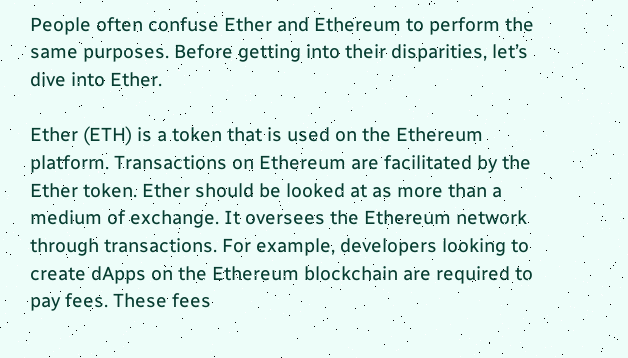People often confuse Ether and Ethereum to perform the same purposes. Before getting into their disparities, let’s dive into Ether.

Ether (ETH) is a token that is used on the Ethereum platform. Transactions on Ethereum are facilitated by the Ether token. Ether should be looked at as more than a medium of exchange. It oversees the Ethereum network through transactions. For example, developers looking to create dApps on the Ethereum blockchain are required to pay fees. These fees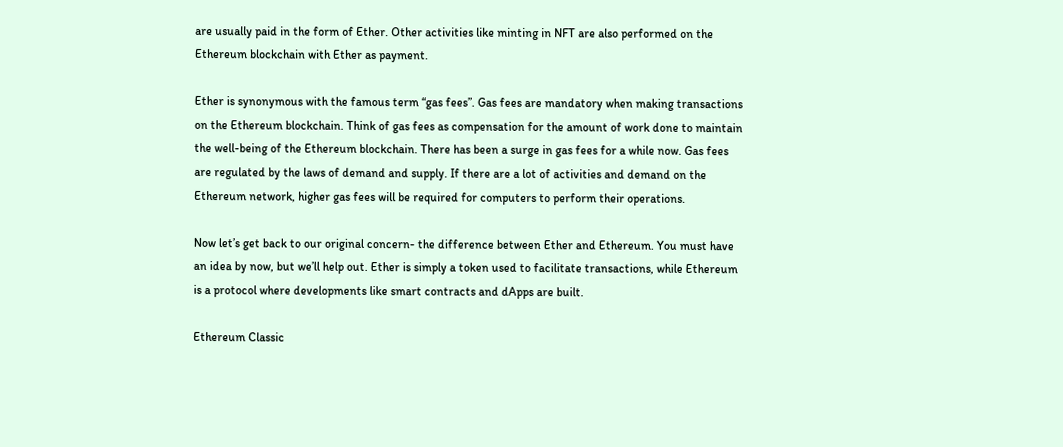are usually paid in the form of Ether. Other activities like minting in NFT are also performed on the Ethereum blockchain with Ether as payment.

Ether is synonymous with the famous term “gas fees”. Gas fees are mandatory when making transactions on the Ethereum blockchain. Think of gas fees as compensation for the amount of work done to maintain the well-being of the Ethereum blockchain. There has been a surge in gas fees for a while now. Gas fees are regulated by the laws of demand and supply. If there are a lot of activities and demand on the Ethereum network, higher gas fees will be required for computers to perform their operations.

Now let’s get back to our original concern- the difference between Ether and Ethereum. You must have an idea by now, but we’ll help out. Ether is simply a token used to facilitate transactions, while Ethereum is a protocol where developments like smart contracts and dApps are built.

Ethereum Classic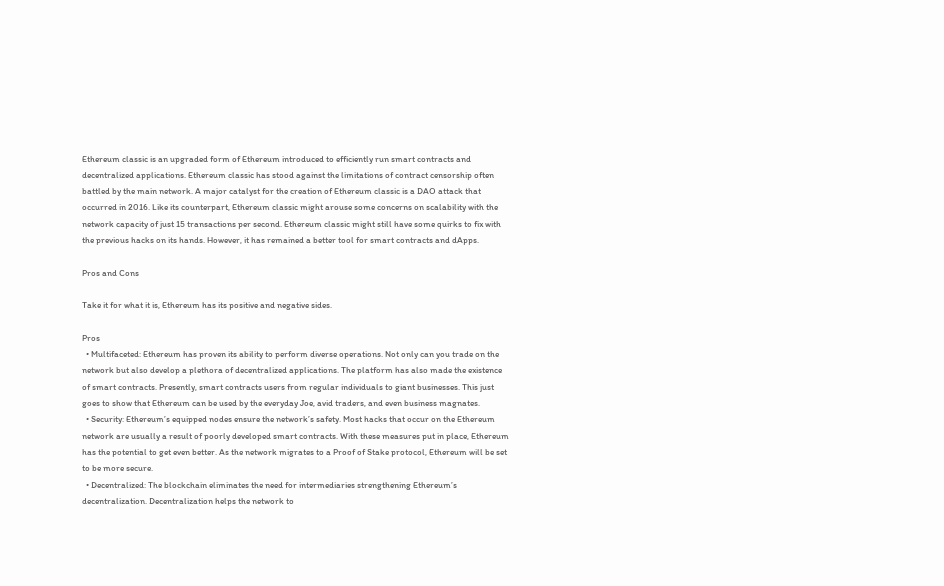Ethereum classic is an upgraded form of Ethereum introduced to efficiently run smart contracts and decentralized applications. Ethereum classic has stood against the limitations of contract censorship often battled by the main network. A major catalyst for the creation of Ethereum classic is a DAO attack that occurred in 2016. Like its counterpart, Ethereum classic might arouse some concerns on scalability with the network capacity of just 15 transactions per second. Ethereum classic might still have some quirks to fix with the previous hacks on its hands. However, it has remained a better tool for smart contracts and dApps.

Pros and Cons

Take it for what it is, Ethereum has its positive and negative sides.

Pros
  • Multifaceted: Ethereum has proven its ability to perform diverse operations. Not only can you trade on the network but also develop a plethora of decentralized applications. The platform has also made the existence of smart contracts. Presently, smart contracts users from regular individuals to giant businesses. This just goes to show that Ethereum can be used by the everyday Joe, avid traders, and even business magnates.
  • Security: Ethereum’s equipped nodes ensure the network’s safety. Most hacks that occur on the Ethereum network are usually a result of poorly developed smart contracts. With these measures put in place, Ethereum has the potential to get even better. As the network migrates to a Proof of Stake protocol, Ethereum will be set to be more secure.
  • Decentralized: The blockchain eliminates the need for intermediaries strengthening Ethereum’s decentralization. Decentralization helps the network to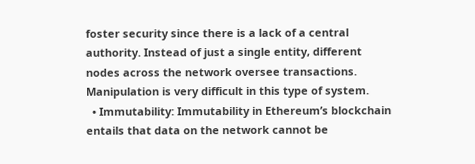foster security since there is a lack of a central authority. Instead of just a single entity, different nodes across the network oversee transactions. Manipulation is very difficult in this type of system.
  • Immutability: Immutability in Ethereum’s blockchain entails that data on the network cannot be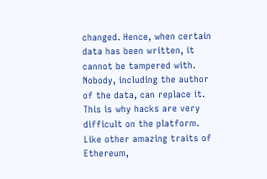changed. Hence, when certain data has been written, it cannot be tampered with. Nobody, including the author of the data, can replace it. This is why hacks are very difficult on the platform. Like other amazing traits of Ethereum,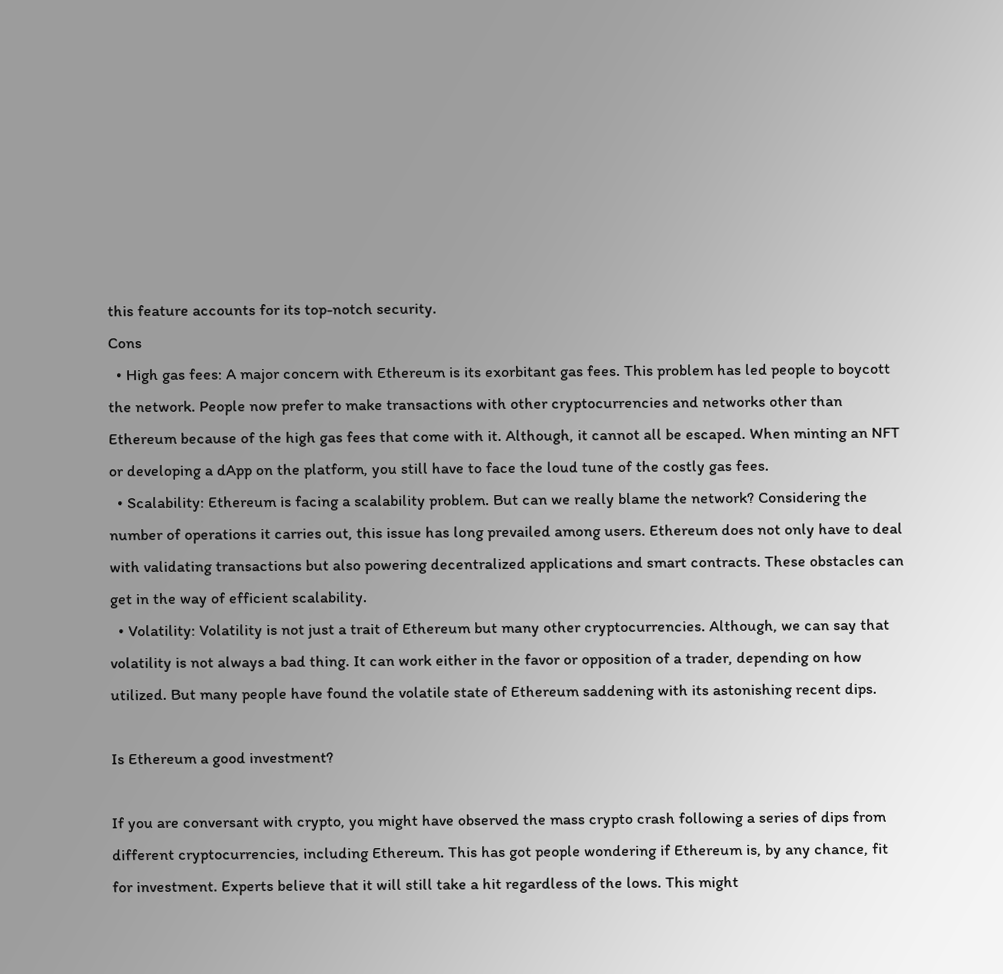this feature accounts for its top-notch security.
Cons
  • High gas fees: A major concern with Ethereum is its exorbitant gas fees. This problem has led people to boycott the network. People now prefer to make transactions with other cryptocurrencies and networks other than Ethereum because of the high gas fees that come with it. Although, it cannot all be escaped. When minting an NFT or developing a dApp on the platform, you still have to face the loud tune of the costly gas fees.
  • Scalability: Ethereum is facing a scalability problem. But can we really blame the network? Considering the number of operations it carries out, this issue has long prevailed among users. Ethereum does not only have to deal with validating transactions but also powering decentralized applications and smart contracts. These obstacles can get in the way of efficient scalability.
  • Volatility: Volatility is not just a trait of Ethereum but many other cryptocurrencies. Although, we can say that volatility is not always a bad thing. It can work either in the favor or opposition of a trader, depending on how utilized. But many people have found the volatile state of Ethereum saddening with its astonishing recent dips.

Is Ethereum a good investment?

If you are conversant with crypto, you might have observed the mass crypto crash following a series of dips from different cryptocurrencies, including Ethereum. This has got people wondering if Ethereum is, by any chance, fit for investment. Experts believe that it will still take a hit regardless of the lows. This might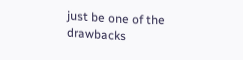just be one of the drawbacks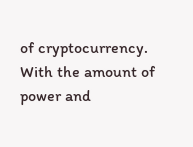of cryptocurrency. With the amount of power and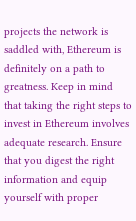projects the network is saddled with, Ethereum is definitely on a path to greatness. Keep in mind that taking the right steps to invest in Ethereum involves adequate research. Ensure that you digest the right information and equip yourself with proper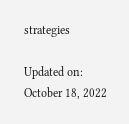strategies

Updated on: October 18, 2022